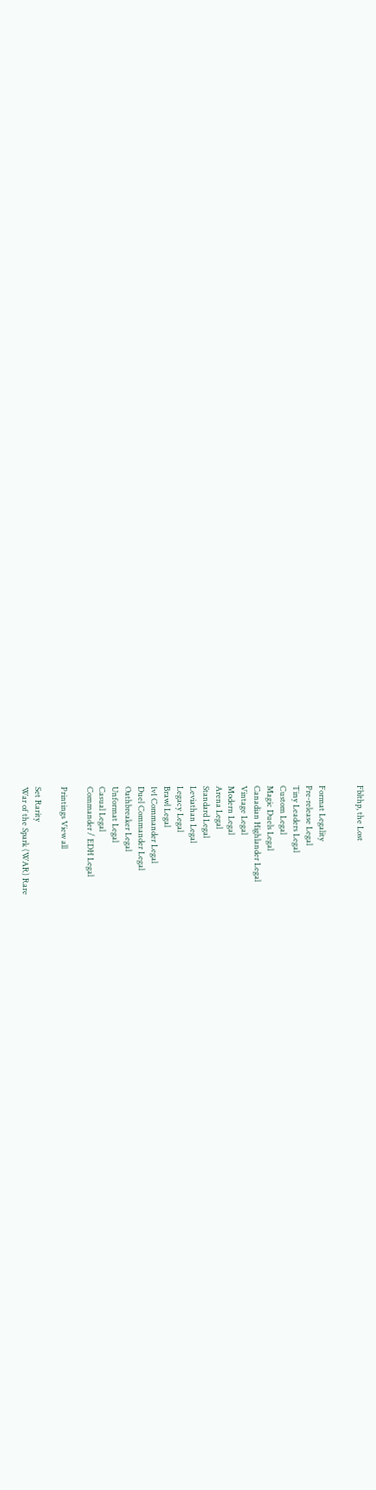Fblthp, the Lost


Format Legality
Pre-release Legal
Tiny Leaders Legal
Custom Legal
Magic Duels Legal
Canadian Highlander Legal
Vintage Legal
Modern Legal
Arena Legal
Standard Legal
Leviathan Legal
Legacy Legal
Brawl Legal
1v1 Commander Legal
Duel Commander Legal
Oathbreaker Legal
Unformat Legal
Casual Legal
Commander / EDH Legal

Printings View all

Set Rarity
War of the Spark (WAR) Rare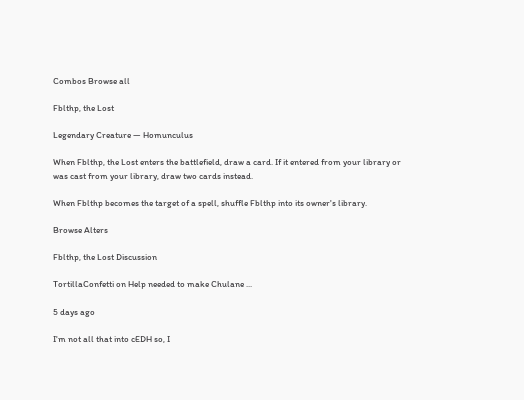Combos Browse all

Fblthp, the Lost

Legendary Creature — Homunculus

When Fblthp, the Lost enters the battlefield, draw a card. If it entered from your library or was cast from your library, draw two cards instead.

When Fblthp becomes the target of a spell, shuffle Fblthp into its owner's library.

Browse Alters

Fblthp, the Lost Discussion

TortillaConfetti on Help needed to make Chulane ...

5 days ago

I'm not all that into cEDH so, I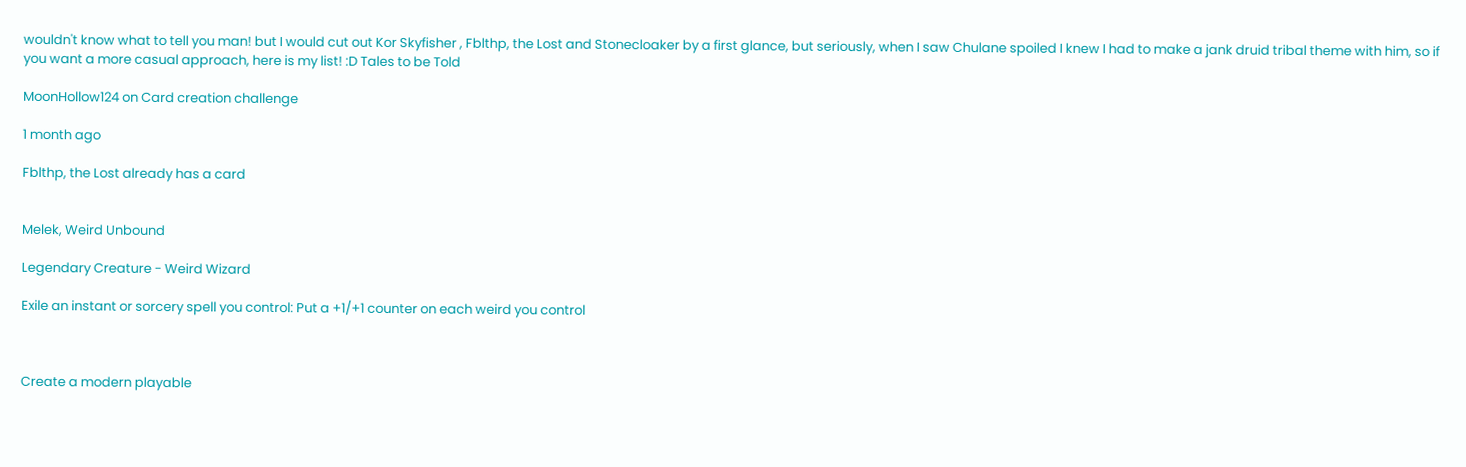wouldn't know what to tell you man! but I would cut out Kor Skyfisher , Fblthp, the Lost and Stonecloaker by a first glance, but seriously, when I saw Chulane spoiled I knew I had to make a jank druid tribal theme with him, so if you want a more casual approach, here is my list! :D Tales to be Told

MoonHollow124 on Card creation challenge

1 month ago

Fblthp, the Lost already has a card


Melek, Weird Unbound

Legendary Creature - Weird Wizard

Exile an instant or sorcery spell you control: Put a +1/+1 counter on each weird you control



Create a modern playable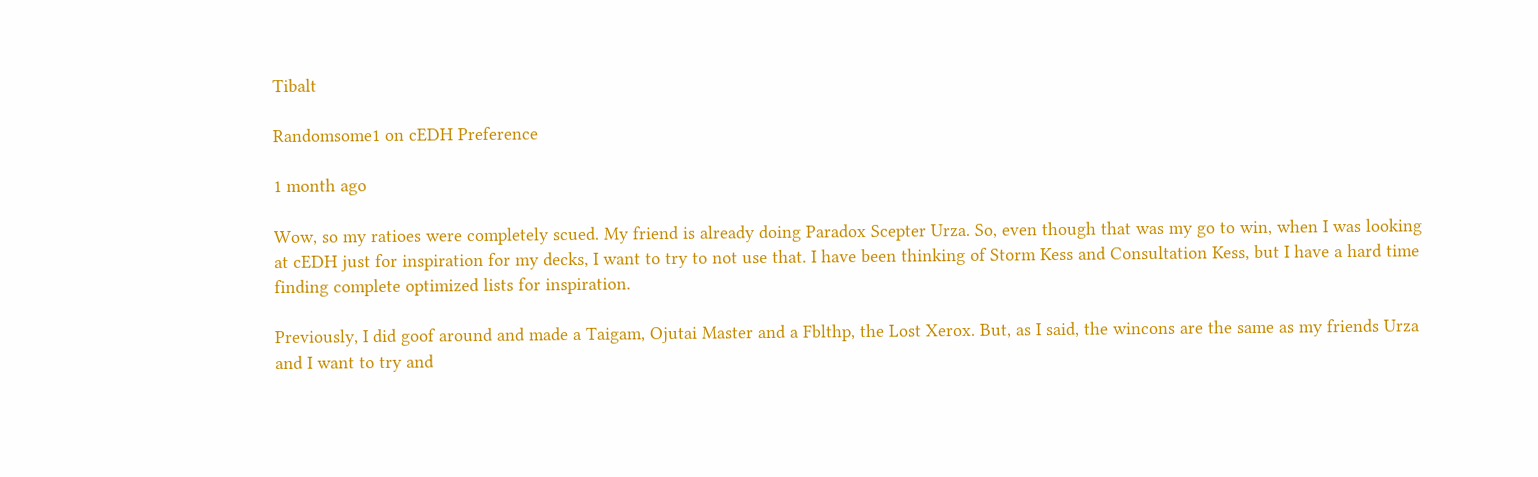Tibalt

Randomsome1 on cEDH Preference

1 month ago

Wow, so my ratioes were completely scued. My friend is already doing Paradox Scepter Urza. So, even though that was my go to win, when I was looking at cEDH just for inspiration for my decks, I want to try to not use that. I have been thinking of Storm Kess and Consultation Kess, but I have a hard time finding complete optimized lists for inspiration.

Previously, I did goof around and made a Taigam, Ojutai Master and a Fblthp, the Lost Xerox. But, as I said, the wincons are the same as my friends Urza and I want to try and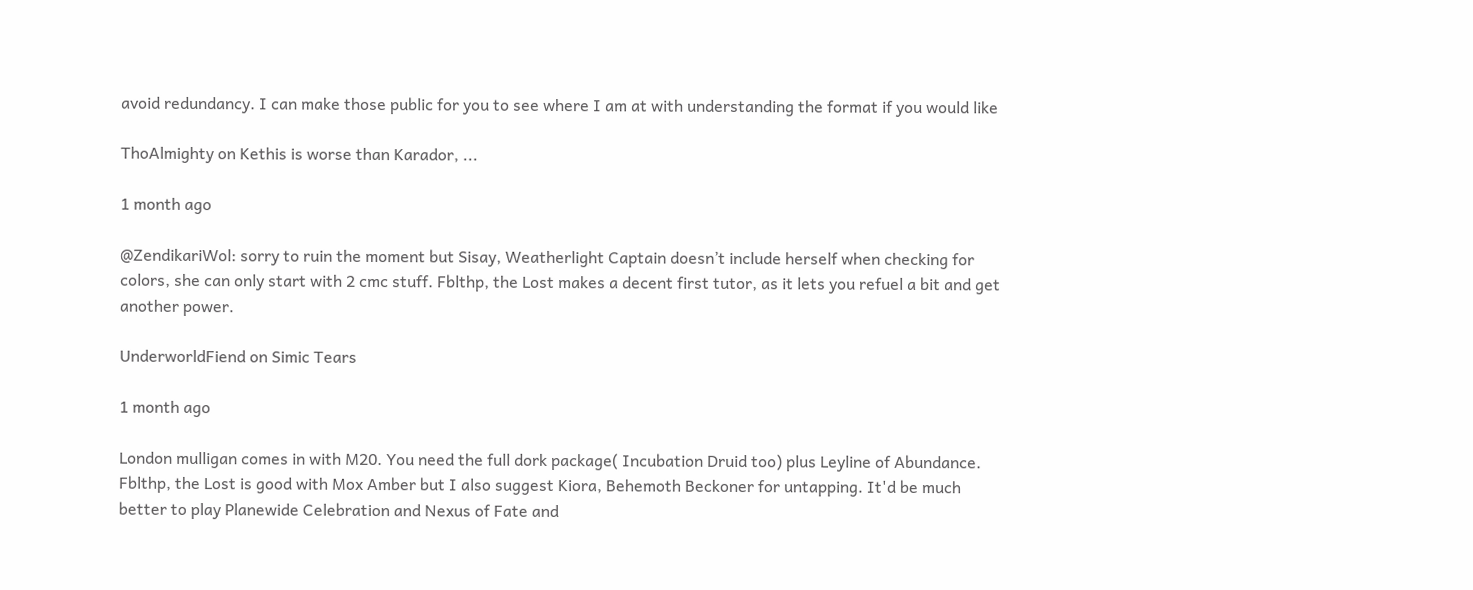avoid redundancy. I can make those public for you to see where I am at with understanding the format if you would like

ThoAlmighty on Kethis is worse than Karador, ...

1 month ago

@ZendikariWol: sorry to ruin the moment but Sisay, Weatherlight Captain doesn’t include herself when checking for colors, she can only start with 2 cmc stuff. Fblthp, the Lost makes a decent first tutor, as it lets you refuel a bit and get another power.

UnderworldFiend on Simic Tears

1 month ago

London mulligan comes in with M20. You need the full dork package( Incubation Druid too) plus Leyline of Abundance. Fblthp, the Lost is good with Mox Amber but I also suggest Kiora, Behemoth Beckoner for untapping. It'd be much better to play Planewide Celebration and Nexus of Fate and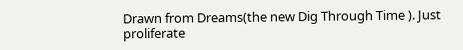Drawn from Dreams(the new Dig Through Time ). Just proliferate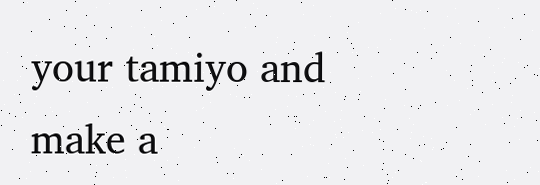your tamiyo and make a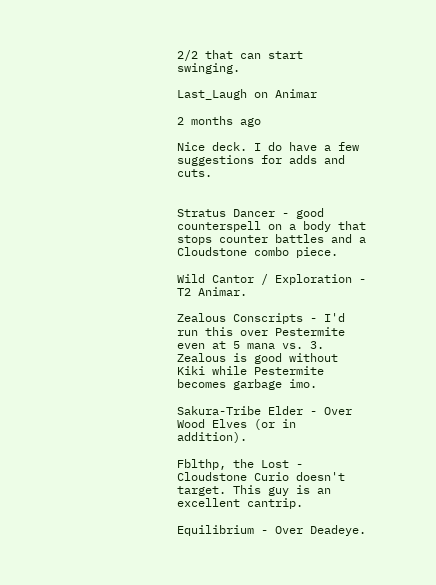2/2 that can start swinging.

Last_Laugh on Animar

2 months ago

Nice deck. I do have a few suggestions for adds and cuts.


Stratus Dancer - good counterspell on a body that stops counter battles and a Cloudstone combo piece.

Wild Cantor / Exploration - T2 Animar.

Zealous Conscripts - I'd run this over Pestermite even at 5 mana vs. 3. Zealous is good without Kiki while Pestermite becomes garbage imo.

Sakura-Tribe Elder - Over Wood Elves (or in addition).

Fblthp, the Lost - Cloudstone Curio doesn't target. This guy is an excellent cantrip.

Equilibrium - Over Deadeye.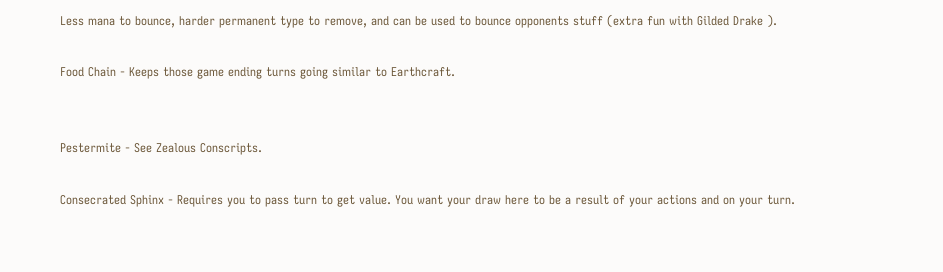Less mana to bounce, harder permanent type to remove, and can be used to bounce opponents stuff (extra fun with Gilded Drake ).

Food Chain - Keeps those game ending turns going similar to Earthcraft.


Pestermite - See Zealous Conscripts.

Consecrated Sphinx - Requires you to pass turn to get value. You want your draw here to be a result of your actions and on your turn.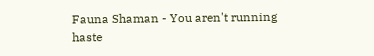Fauna Shaman - You aren't running haste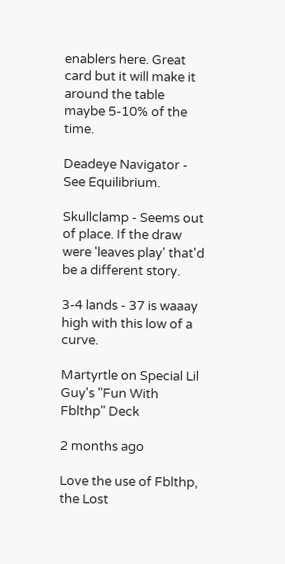enablers here. Great card but it will make it around the table maybe 5-10% of the time.

Deadeye Navigator - See Equilibrium.

Skullclamp - Seems out of place. If the draw were 'leaves play' that'd be a different story.

3-4 lands - 37 is waaay high with this low of a curve.

Martyrtle on Special Lil Guy's "Fun With Fblthp" Deck

2 months ago

Love the use of Fblthp, the Lost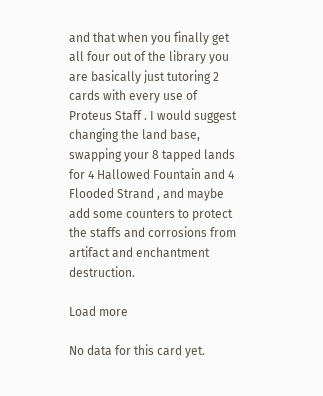and that when you finally get all four out of the library you are basically just tutoring 2 cards with every use of Proteus Staff . I would suggest changing the land base, swapping your 8 tapped lands for 4 Hallowed Fountain and 4 Flooded Strand , and maybe add some counters to protect the staffs and corrosions from artifact and enchantment destruction.

Load more

No data for this card yet.